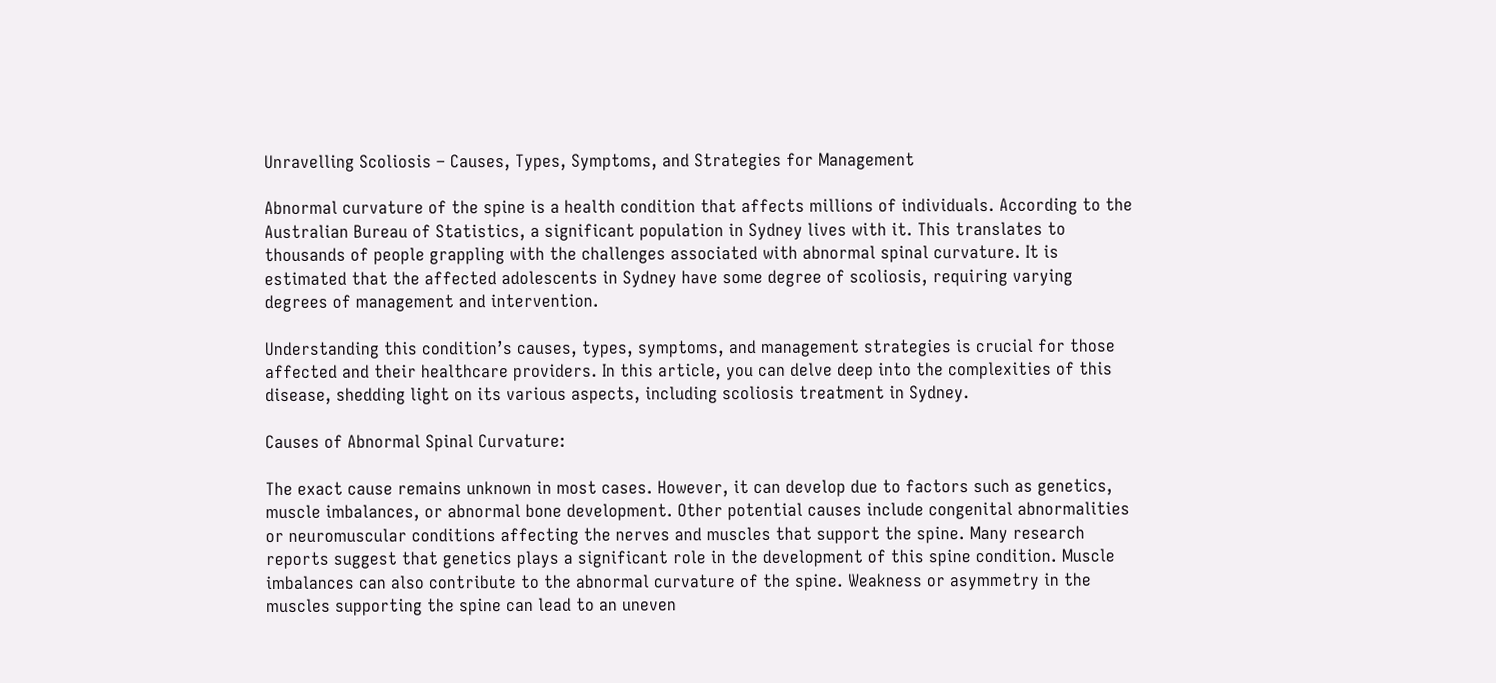Unravelling Scoliosis – Causes, Types, Symptoms, and Strategies for Management

Abnormal curvature of the spine is a health condition that affects millions of individuals. According to the Australian Bureau of Statistics, a significant population in Sydney lives with it. This translates to thousands of people grappling with the challenges associated with abnormal spinal curvature. It is estimated that the affected adolescents in Sydney have some degree of scoliosis, requiring varying degrees of management and intervention.

Understanding this condition’s causes, types, symptoms, and management strategies is crucial for those affected and their healthcare providers. In this article, you can delve deep into the complexities of this disease, shedding light on its various aspects, including scoliosis treatment in Sydney.

Causes of Abnormal Spinal Curvature:

The exact cause remains unknown in most cases. However, it can develop due to factors such as genetics, muscle imbalances, or abnormal bone development. Other potential causes include congenital abnormalities or neuromuscular conditions affecting the nerves and muscles that support the spine. Many research reports suggest that genetics plays a significant role in the development of this spine condition. Muscle imbalances can also contribute to the abnormal curvature of the spine. Weakness or asymmetry in the muscles supporting the spine can lead to an uneven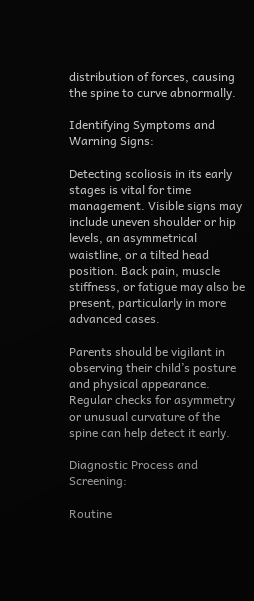distribution of forces, causing the spine to curve abnormally.

Identifying Symptoms and Warning Signs:

Detecting scoliosis in its early stages is vital for time management. Visible signs may include uneven shoulder or hip levels, an asymmetrical waistline, or a tilted head position. Back pain, muscle stiffness, or fatigue may also be present, particularly in more advanced cases.

Parents should be vigilant in observing their child’s posture and physical appearance. Regular checks for asymmetry or unusual curvature of the spine can help detect it early.

Diagnostic Process and Screening:

Routine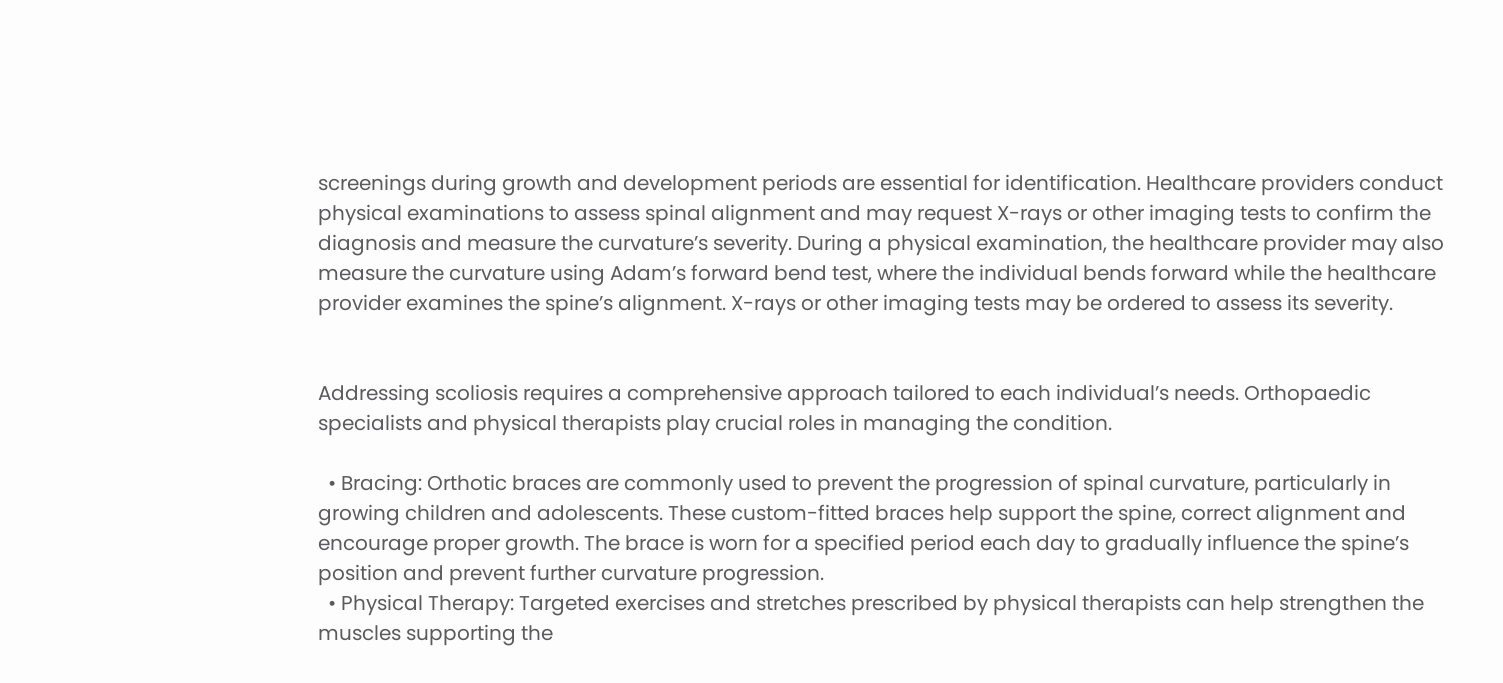screenings during growth and development periods are essential for identification. Healthcare providers conduct physical examinations to assess spinal alignment and may request X-rays or other imaging tests to confirm the diagnosis and measure the curvature’s severity. During a physical examination, the healthcare provider may also measure the curvature using Adam’s forward bend test, where the individual bends forward while the healthcare provider examines the spine’s alignment. X-rays or other imaging tests may be ordered to assess its severity.


Addressing scoliosis requires a comprehensive approach tailored to each individual’s needs. Orthopaedic specialists and physical therapists play crucial roles in managing the condition.

  • Bracing: Orthotic braces are commonly used to prevent the progression of spinal curvature, particularly in growing children and adolescents. These custom-fitted braces help support the spine, correct alignment and encourage proper growth. The brace is worn for a specified period each day to gradually influence the spine’s position and prevent further curvature progression.
  • Physical Therapy: Targeted exercises and stretches prescribed by physical therapists can help strengthen the muscles supporting the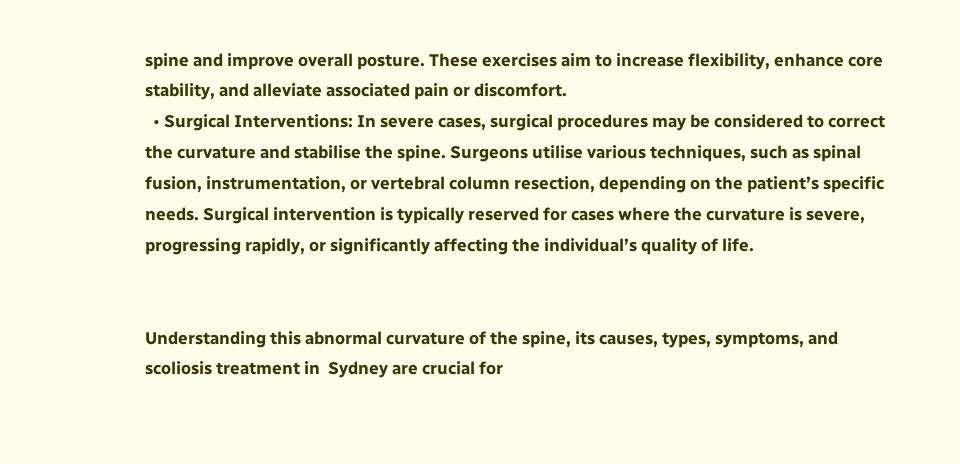spine and improve overall posture. These exercises aim to increase flexibility, enhance core stability, and alleviate associated pain or discomfort.
  • Surgical Interventions: In severe cases, surgical procedures may be considered to correct the curvature and stabilise the spine. Surgeons utilise various techniques, such as spinal fusion, instrumentation, or vertebral column resection, depending on the patient’s specific needs. Surgical intervention is typically reserved for cases where the curvature is severe, progressing rapidly, or significantly affecting the individual’s quality of life.


Understanding this abnormal curvature of the spine, its causes, types, symptoms, and scoliosis treatment in  Sydney are crucial for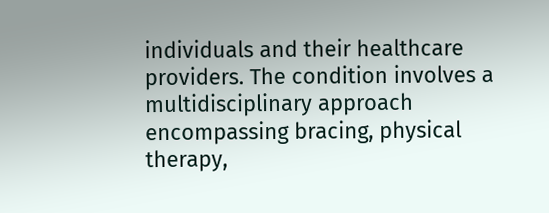individuals and their healthcare providers. The condition involves a multidisciplinary approach encompassing bracing, physical therapy,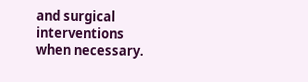and surgical interventions when necessary.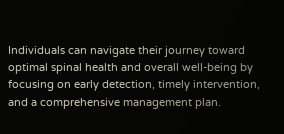Individuals can navigate their journey toward optimal spinal health and overall well-being by focusing on early detection, timely intervention, and a comprehensive management plan.